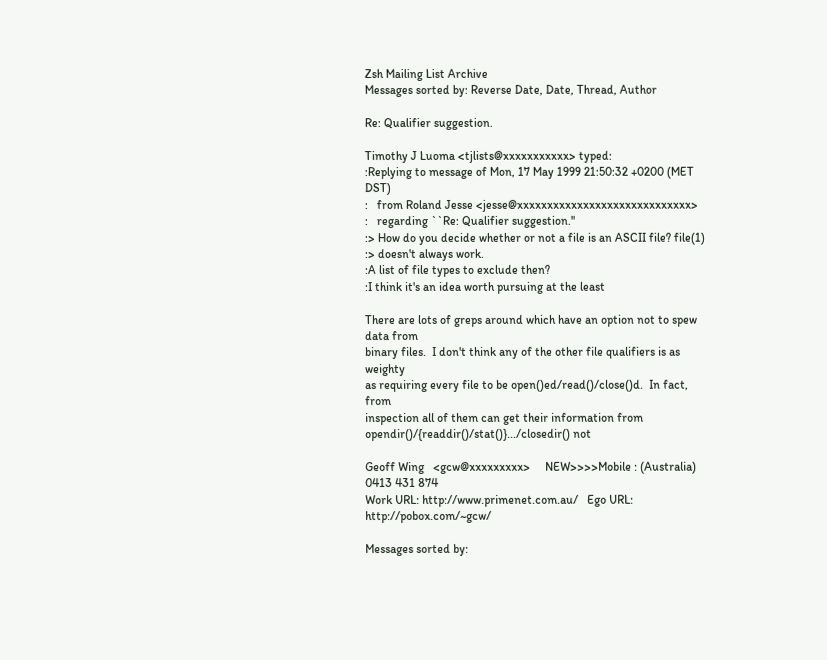Zsh Mailing List Archive
Messages sorted by: Reverse Date, Date, Thread, Author

Re: Qualifier suggestion.

Timothy J Luoma <tjlists@xxxxxxxxxxx> typed:
:Replying to message of Mon, 17 May 1999 21:50:32 +0200 (MET DST)
:   from Roland Jesse <jesse@xxxxxxxxxxxxxxxxxxxxxxxxxxxxx>
:   regarding ``Re: Qualifier suggestion.''
:> How do you decide whether or not a file is an ASCII file? file(1)
:> doesn't always work.
:A list of file types to exclude then?
:I think it's an idea worth pursuing at the least

There are lots of greps around which have an option not to spew data from
binary files.  I don't think any of the other file qualifiers is as weighty
as requiring every file to be open()ed/read()/close()d.  In fact, from
inspection all of them can get their information from
opendir()/{readdir()/stat()}.../closedir() not

Geoff Wing   <gcw@xxxxxxxxx>     NEW>>>>Mobile : (Australia) 0413 431 874
Work URL: http://www.primenet.com.au/   Ego URL: http://pobox.com/~gcw/

Messages sorted by: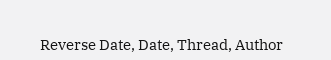Reverse Date, Date, Thread, Author